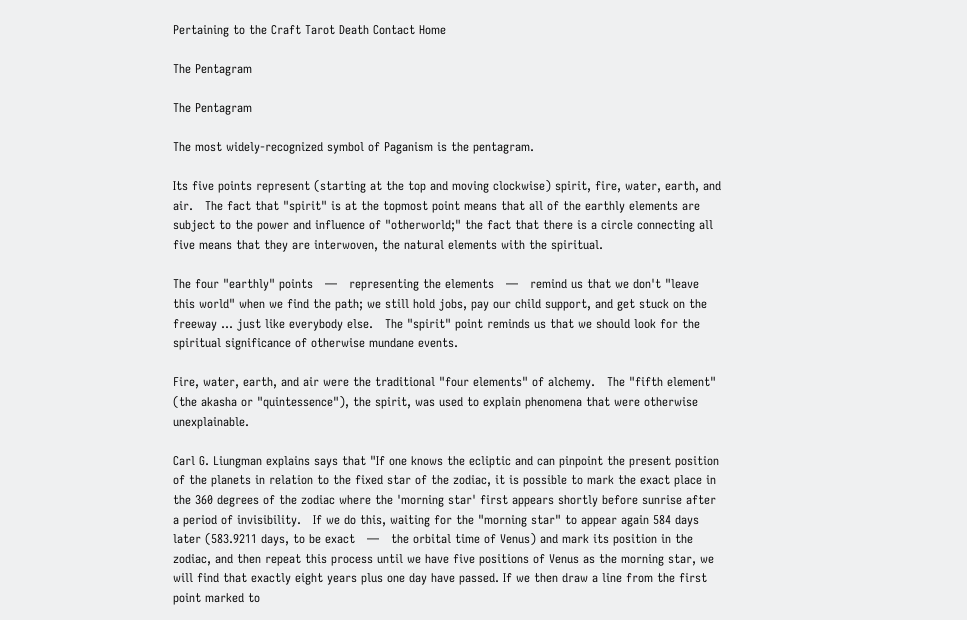Pertaining to the Craft Tarot Death Contact Home

The Pentagram

The Pentagram

The most widely-recognized symbol of Paganism is the pentagram.

Its five points represent (starting at the top and moving clockwise) spirit, fire, water, earth, and air.   The fact that "spirit" is at the topmost point means that all of the earthly elements are subject to the power and influence of "otherworld;" the fact that there is a circle connecting all five means that they are interwoven, the natural elements with the spiritual.

The four "earthly" points   —   representing the elements   —   remind us that we don't "leave this world" when we find the path; we still hold jobs, pay our child support, and get stuck on the freeway ... just like everybody else.   The "spirit" point reminds us that we should look for the spiritual significance of otherwise mundane events.

Fire, water, earth, and air were the traditional "four elements" of alchemy.   The "fifth element" (the akasha or "quintessence"), the spirit, was used to explain phenomena that were otherwise unexplainable.

Carl G. Liungman explains says that "If one knows the ecliptic and can pinpoint the present position of the planets in relation to the fixed star of the zodiac, it is possible to mark the exact place in the 360 degrees of the zodiac where the 'morning star' first appears shortly before sunrise after a period of invisibility.   If we do this, waiting for the "morning star" to appear again 584 days later (583.9211 days, to be exact   —   the orbital time of Venus) and mark its position in the zodiac, and then repeat this process until we have five positions of Venus as the morning star, we will find that exactly eight years plus one day have passed. If we then draw a line from the first point marked to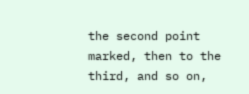the second point marked, then to the third, and so on,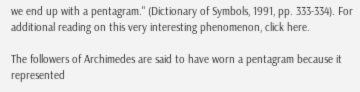we end up with a pentagram." (Dictionary of Symbols, 1991, pp. 333-334). For additional reading on this very interesting phenomenon, click here.

The followers of Archimedes are said to have worn a pentagram because it represented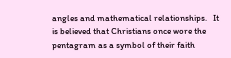angles and mathematical relationships.   It is believed that Christians once wore the pentagram as a symbol of their faith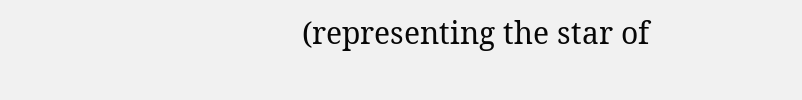(representing the star of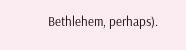Bethlehem, perhaps).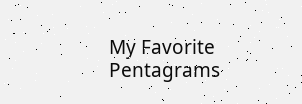My Favorite Pentagrams